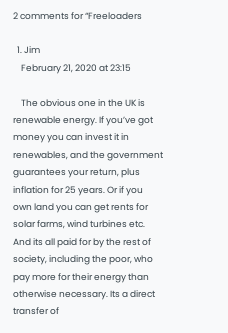2 comments for “Freeloaders

  1. Jim
    February 21, 2020 at 23:15

    The obvious one in the UK is renewable energy. If you’ve got money you can invest it in renewables, and the government guarantees your return, plus inflation for 25 years. Or if you own land you can get rents for solar farms, wind turbines etc. And its all paid for by the rest of society, including the poor, who pay more for their energy than otherwise necessary. Its a direct transfer of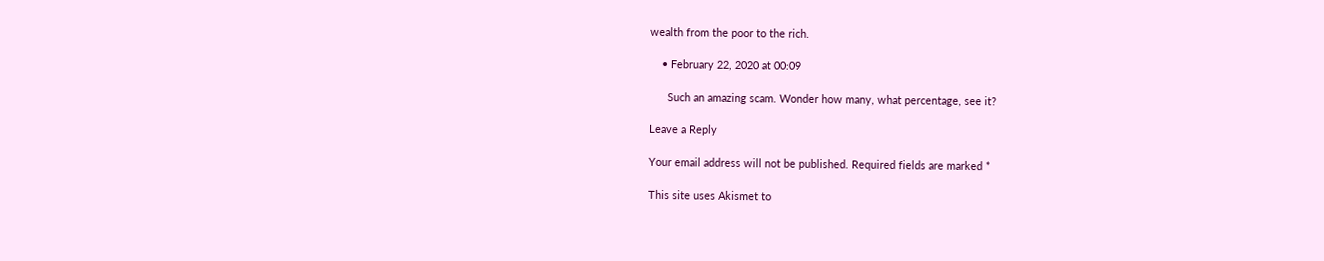wealth from the poor to the rich.

    • February 22, 2020 at 00:09

      Such an amazing scam. Wonder how many, what percentage, see it?

Leave a Reply

Your email address will not be published. Required fields are marked *

This site uses Akismet to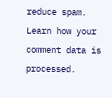reduce spam. Learn how your comment data is processed.